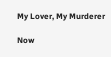My Lover, My Murderer

Now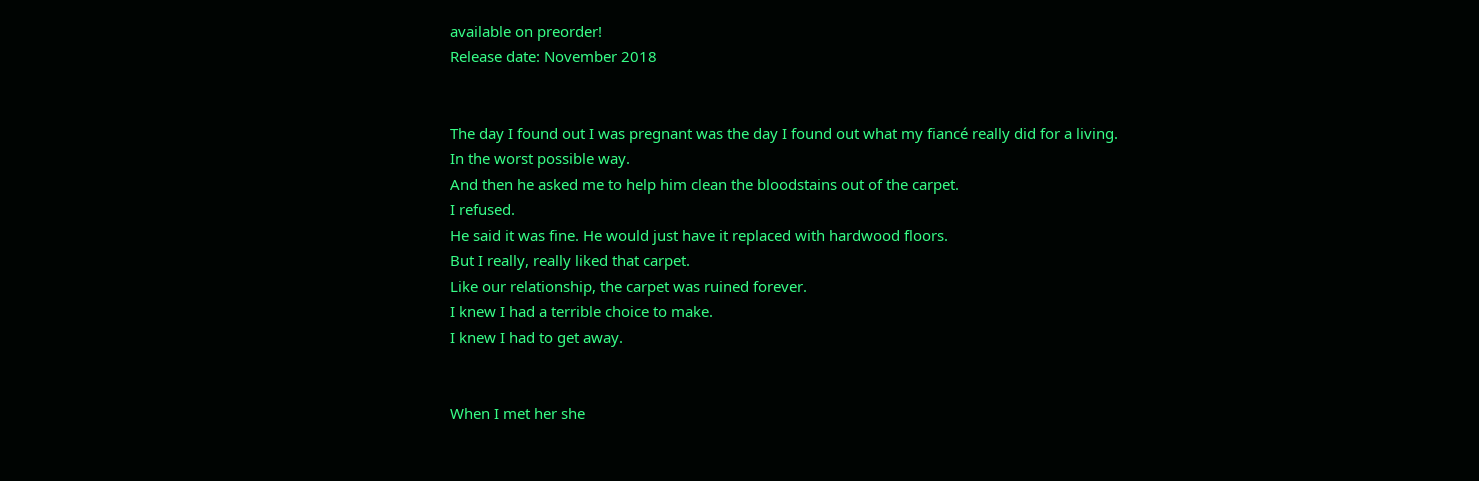available on preorder!
Release date: November 2018


The day I found out I was pregnant was the day I found out what my fiancé really did for a living.
In the worst possible way.
And then he asked me to help him clean the bloodstains out of the carpet.
I refused.
He said it was fine. He would just have it replaced with hardwood floors.
But I really, really liked that carpet.
Like our relationship, the carpet was ruined forever.
I knew I had a terrible choice to make.
I knew I had to get away.


When I met her she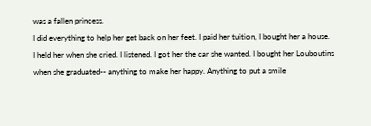was a fallen princess.
I did everything to help her get back on her feet. I paid her tuition, I bought her a house.
I held her when she cried. I listened. I got her the car she wanted. I bought her Louboutins when she graduated-- anything to make her happy. Anything to put a smile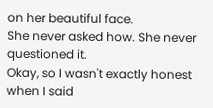on her beautiful face.
She never asked how. She never questioned it.
Okay, so I wasn't exactly honest when I said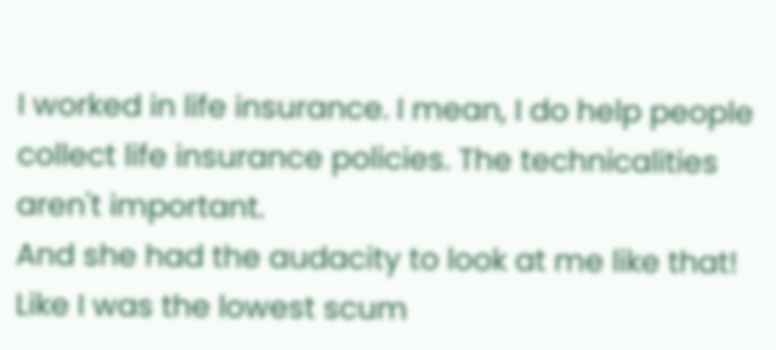I worked in life insurance. I mean, I do help people collect life insurance policies. The technicalities aren't important.
And she had the audacity to look at me like that! Like I was the lowest scum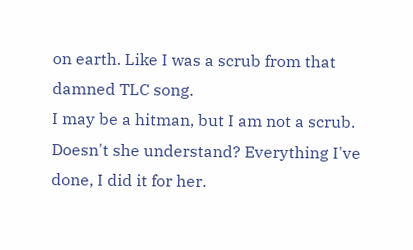on earth. Like I was a scrub from that damned TLC song.
I may be a hitman, but I am not a scrub.
Doesn't she understand? Everything I've done, I did it for her.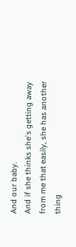And our baby.
And if she thinks she's getting away from me that easily, she has another thing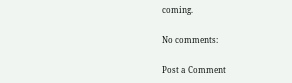coming.

No comments:

Post a Comment